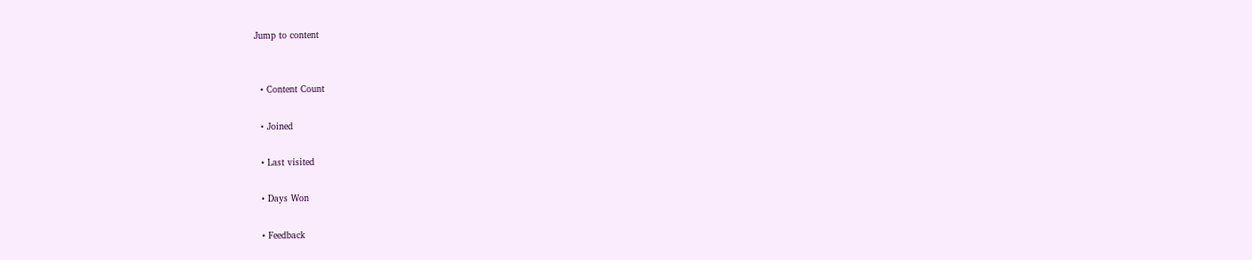Jump to content


  • Content Count

  • Joined

  • Last visited

  • Days Won

  • Feedback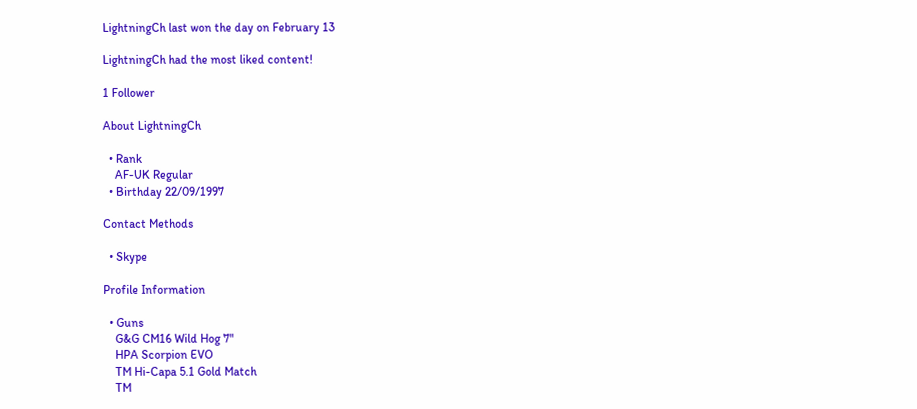LightningCh last won the day on February 13

LightningCh had the most liked content!

1 Follower

About LightningCh

  • Rank
    AF-UK Regular
  • Birthday 22/09/1997

Contact Methods

  • Skype

Profile Information

  • Guns
    G&G CM16 Wild Hog 7"
    HPA Scorpion EVO
    TM Hi-Capa 5.1 Gold Match
    TM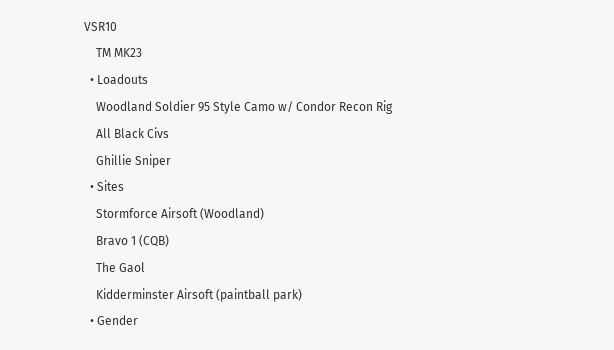VSR10
    TM MK23
  • Loadouts
    Woodland Soldier 95 Style Camo w/ Condor Recon Rig
    All Black Civs
    Ghillie Sniper
  • Sites
    Stormforce Airsoft (Woodland)
    Bravo 1 (CQB)
    The Gaol
    Kidderminster Airsoft (paintball park)
  • Gender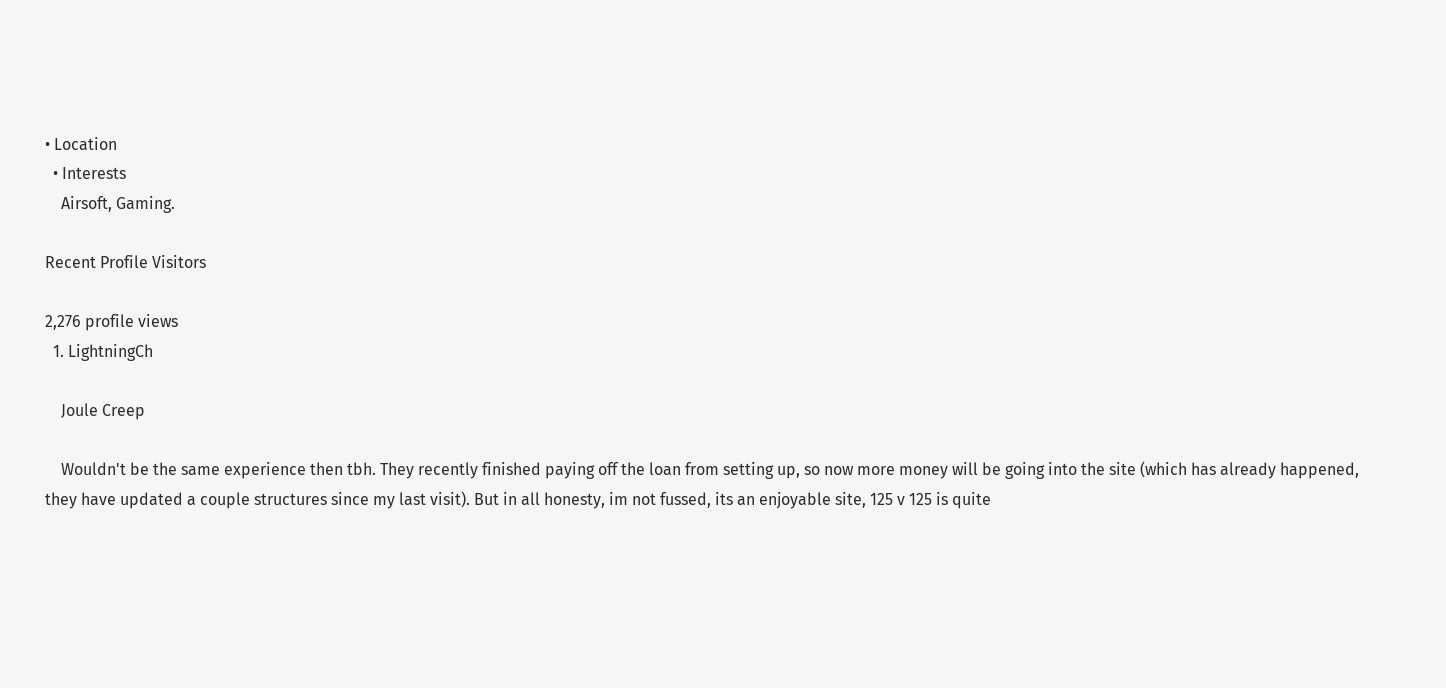• Location
  • Interests
    Airsoft, Gaming.

Recent Profile Visitors

2,276 profile views
  1. LightningCh

    Joule Creep

    Wouldn't be the same experience then tbh. They recently finished paying off the loan from setting up, so now more money will be going into the site (which has already happened, they have updated a couple structures since my last visit). But in all honesty, im not fussed, its an enjoyable site, 125 v 125 is quite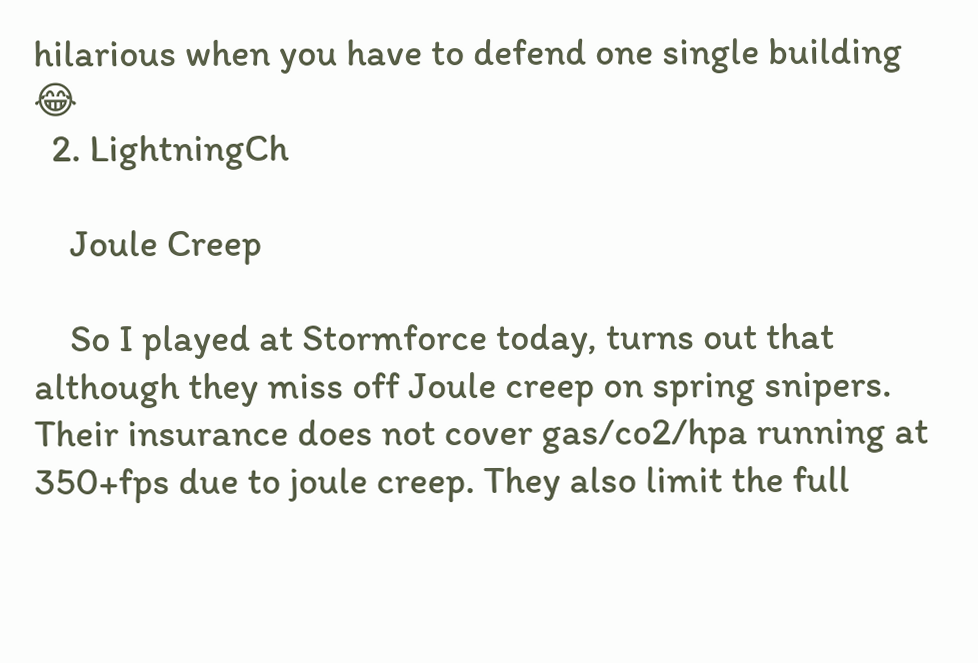hilarious when you have to defend one single building 😂
  2. LightningCh

    Joule Creep

    So I played at Stormforce today, turns out that although they miss off Joule creep on spring snipers. Their insurance does not cover gas/co2/hpa running at 350+fps due to joule creep. They also limit the full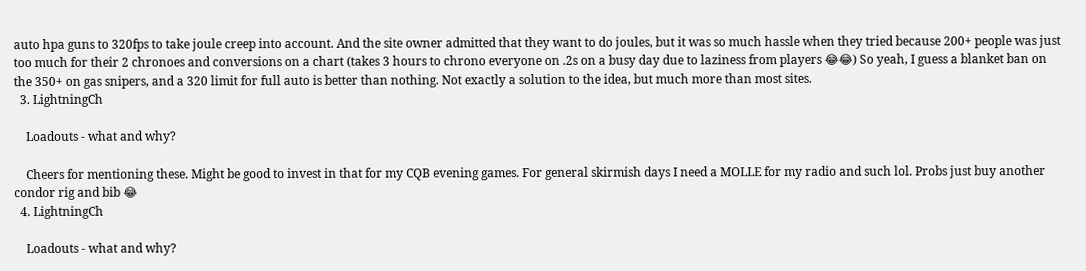auto hpa guns to 320fps to take joule creep into account. And the site owner admitted that they want to do joules, but it was so much hassle when they tried because 200+ people was just too much for their 2 chronoes and conversions on a chart (takes 3 hours to chrono everyone on .2s on a busy day due to laziness from players 😂😂) So yeah, I guess a blanket ban on the 350+ on gas snipers, and a 320 limit for full auto is better than nothing. Not exactly a solution to the idea, but much more than most sites.
  3. LightningCh

    Loadouts - what and why?

    Cheers for mentioning these. Might be good to invest in that for my CQB evening games. For general skirmish days I need a MOLLE for my radio and such lol. Probs just buy another condor rig and bib 😂
  4. LightningCh

    Loadouts - what and why?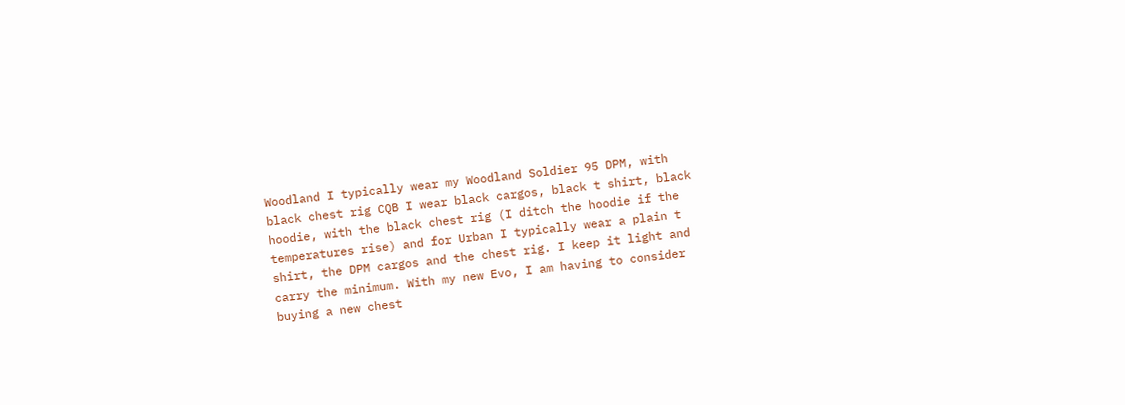Woodland I typically wear my Woodland Soldier 95 DPM, with black chest rig CQB I wear black cargos, black t shirt, black hoodie, with the black chest rig (I ditch the hoodie if the temperatures rise) and for Urban I typically wear a plain t shirt, the DPM cargos and the chest rig. I keep it light and carry the minimum. With my new Evo, I am having to consider buying a new chest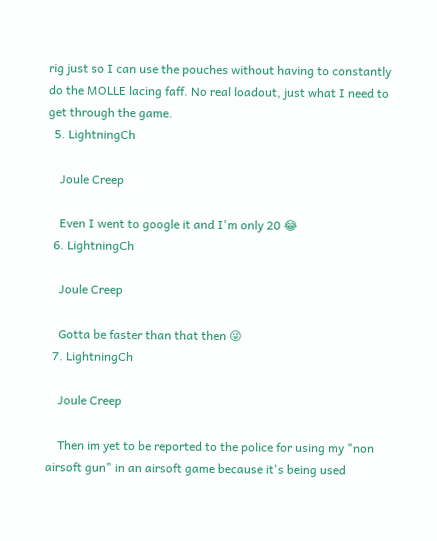rig just so I can use the pouches without having to constantly do the MOLLE lacing faff. No real loadout, just what I need to get through the game.
  5. LightningCh

    Joule Creep

    Even I went to google it and I'm only 20 😂
  6. LightningCh

    Joule Creep

    Gotta be faster than that then 😜
  7. LightningCh

    Joule Creep

    Then im yet to be reported to the police for using my "non airsoft gun" in an airsoft game because it's being used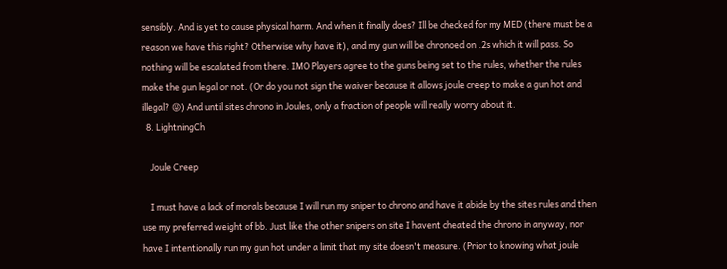sensibly. And is yet to cause physical harm. And when it finally does? Ill be checked for my MED (there must be a reason we have this right? Otherwise why have it), and my gun will be chronoed on .2s which it will pass. So nothing will be escalated from there. IMO Players agree to the guns being set to the rules, whether the rules make the gun legal or not. (Or do you not sign the waiver because it allows joule creep to make a gun hot and illegal? 😜) And until sites chrono in Joules, only a fraction of people will really worry about it.
  8. LightningCh

    Joule Creep

    I must have a lack of morals because I will run my sniper to chrono and have it abide by the sites rules and then use my preferred weight of bb. Just like the other snipers on site I havent cheated the chrono in anyway, nor have I intentionally run my gun hot under a limit that my site doesn't measure. (Prior to knowing what joule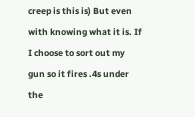creep is this is) But even with knowing what it is. If I choose to sort out my gun so it fires .4s under the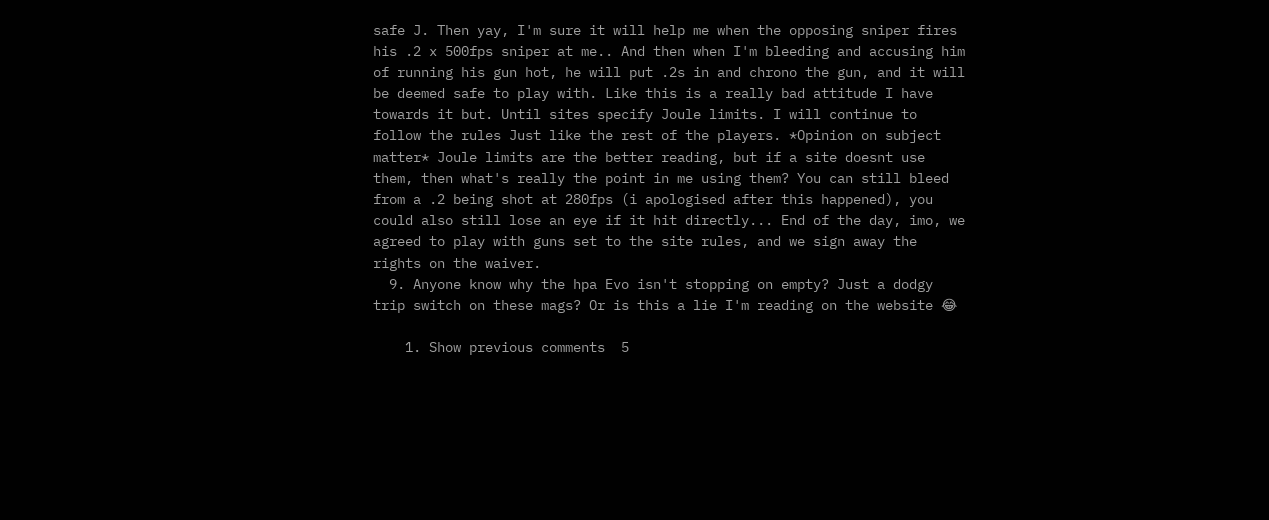safe J. Then yay, I'm sure it will help me when the opposing sniper fires his .2 x 500fps sniper at me.. And then when I'm bleeding and accusing him of running his gun hot, he will put .2s in and chrono the gun, and it will be deemed safe to play with. Like this is a really bad attitude I have towards it but. Until sites specify Joule limits. I will continue to follow the rules Just like the rest of the players. *Opinion on subject matter* Joule limits are the better reading, but if a site doesnt use them, then what's really the point in me using them? You can still bleed from a .2 being shot at 280fps (i apologised after this happened), you could also still lose an eye if it hit directly... End of the day, imo, we agreed to play with guns set to the site rules, and we sign away the rights on the waiver.
  9. Anyone know why the hpa Evo isn't stopping on empty? Just a dodgy trip switch on these mags? Or is this a lie I'm reading on the website 😂

    1. Show previous comments  5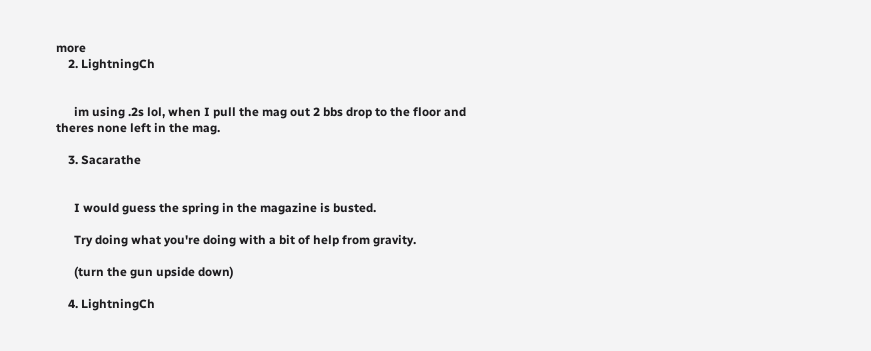more
    2. LightningCh


      im using .2s lol, when I pull the mag out 2 bbs drop to the floor and theres none left in the mag.

    3. Sacarathe


      I would guess the spring in the magazine is busted.

      Try doing what you're doing with a bit of help from gravity.

      (turn the gun upside down)

    4. LightningCh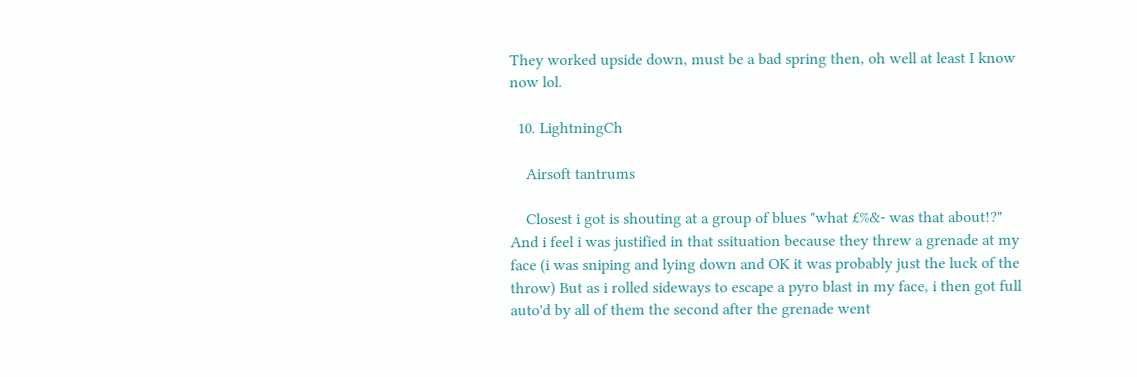They worked upside down, must be a bad spring then, oh well at least I know now lol.

  10. LightningCh

    Airsoft tantrums

    Closest i got is shouting at a group of blues "what £%&- was that about!?" And i feel i was justified in that ssituation because they threw a grenade at my face (i was sniping and lying down and OK it was probably just the luck of the throw) But as i rolled sideways to escape a pyro blast in my face, i then got full auto'd by all of them the second after the grenade went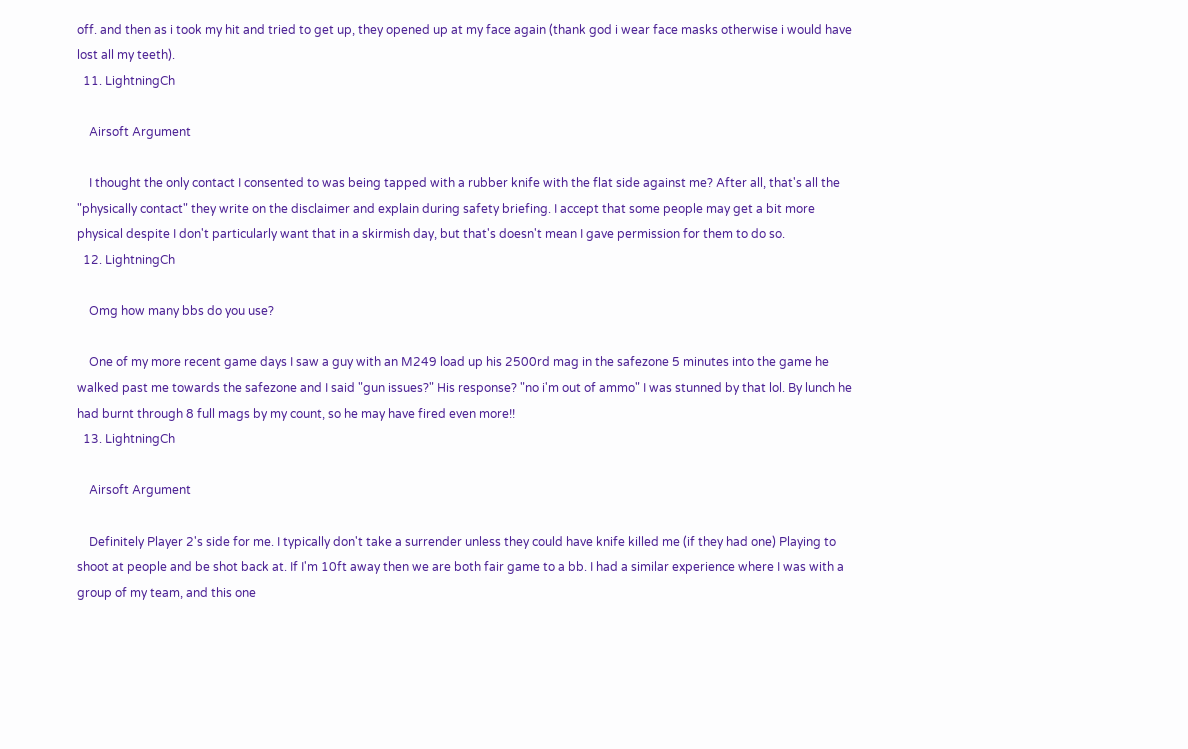off. and then as i took my hit and tried to get up, they opened up at my face again (thank god i wear face masks otherwise i would have lost all my teeth).
  11. LightningCh

    Airsoft Argument

    I thought the only contact I consented to was being tapped with a rubber knife with the flat side against me? After all, that's all the "physically contact" they write on the disclaimer and explain during safety briefing. I accept that some people may get a bit more physical despite I don't particularly want that in a skirmish day, but that's doesn't mean I gave permission for them to do so.
  12. LightningCh

    Omg how many bbs do you use?

    One of my more recent game days I saw a guy with an M249 load up his 2500rd mag in the safezone 5 minutes into the game he walked past me towards the safezone and I said "gun issues?" His response? "no i'm out of ammo" I was stunned by that lol. By lunch he had burnt through 8 full mags by my count, so he may have fired even more!!
  13. LightningCh

    Airsoft Argument

    Definitely Player 2's side for me. I typically don't take a surrender unless they could have knife killed me (if they had one) Playing to shoot at people and be shot back at. If I'm 10ft away then we are both fair game to a bb. I had a similar experience where I was with a group of my team, and this one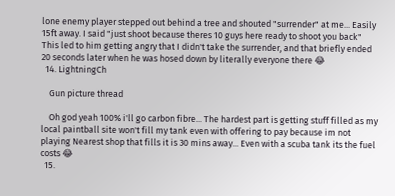lone enemy player stepped out behind a tree and shouted "surrender" at me... Easily 15ft away. I said "just shoot because theres 10 guys here ready to shoot you back" This led to him getting angry that I didn't take the surrender, and that briefly ended 20 seconds later when he was hosed down by literally everyone there 😂
  14. LightningCh

    Gun picture thread

    Oh god yeah 100% i'll go carbon fibre... The hardest part is getting stuff filled as my local paintball site won't fill my tank even with offering to pay because im not playing Nearest shop that fills it is 30 mins away... Even with a scuba tank its the fuel costs 😂
  15.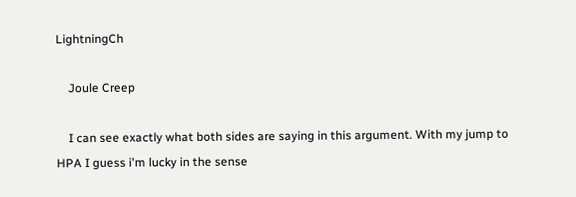LightningCh

    Joule Creep

    I can see exactly what both sides are saying in this argument. With my jump to HPA I guess i'm lucky in the sense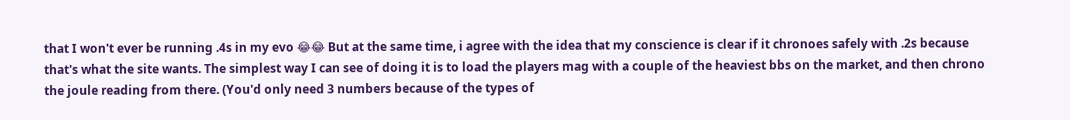that I won't ever be running .4s in my evo 😂😂 But at the same time, i agree with the idea that my conscience is clear if it chronoes safely with .2s because that's what the site wants. The simplest way I can see of doing it is to load the players mag with a couple of the heaviest bbs on the market, and then chrono the joule reading from there. (You'd only need 3 numbers because of the types of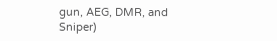gun, AEG, DMR, and Sniper)